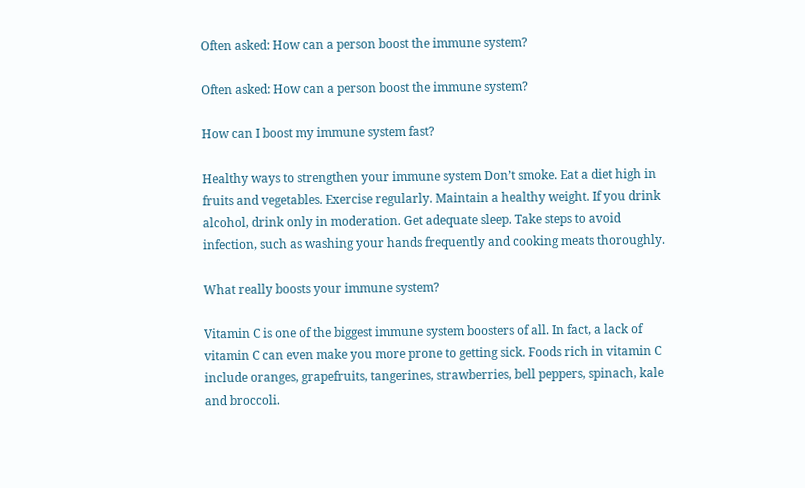Often asked: How can a person boost the immune system?

Often asked: How can a person boost the immune system?

How can I boost my immune system fast?

Healthy ways to strengthen your immune system Don’t smoke. Eat a diet high in fruits and vegetables. Exercise regularly. Maintain a healthy weight. If you drink alcohol, drink only in moderation. Get adequate sleep. Take steps to avoid infection, such as washing your hands frequently and cooking meats thoroughly.

What really boosts your immune system?

Vitamin C is one of the biggest immune system boosters of all. In fact, a lack of vitamin C can even make you more prone to getting sick. Foods rich in vitamin C include oranges, grapefruits, tangerines, strawberries, bell peppers, spinach, kale and broccoli.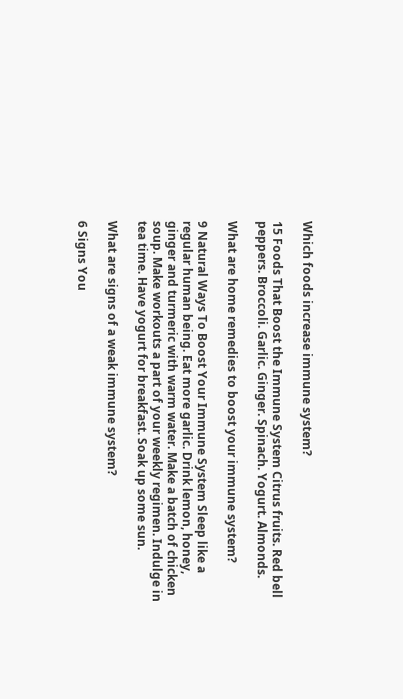Which foods increase immune system?

15 Foods That Boost the Immune System Citrus fruits. Red bell peppers. Broccoli. Garlic. Ginger. Spinach. Yogurt. Almonds.

What are home remedies to boost your immune system?

9 Natural Ways To Boost Your Immune System Sleep like a regular human being. Eat more garlic. Drink lemon, honey, ginger and turmeric with warm water. Make a batch of chicken soup. Make workouts a part of your weekly regimen. Indulge in tea time. Have yogurt for breakfast. Soak up some sun.

What are signs of a weak immune system?

6 Signs You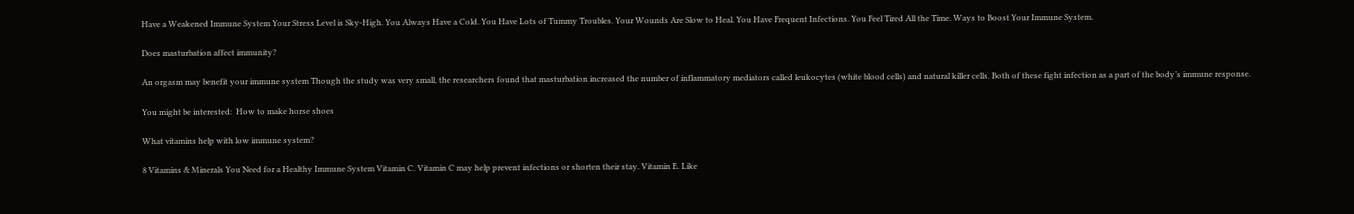Have a Weakened Immune System Your Stress Level is Sky-High. You Always Have a Cold. You Have Lots of Tummy Troubles. Your Wounds Are Slow to Heal. You Have Frequent Infections. You Feel Tired All the Time. Ways to Boost Your Immune System.

Does masturbation affect immunity?

An orgasm may benefit your immune system Though the study was very small, the researchers found that masturbation increased the number of inflammatory mediators called leukocytes (white blood cells) and natural killer cells. Both of these fight infection as a part of the body’s immune response.

You might be interested:  How to make horse shoes

What vitamins help with low immune system?

8 Vitamins & Minerals You Need for a Healthy Immune System Vitamin C. Vitamin C may help prevent infections or shorten their stay. Vitamin E. Like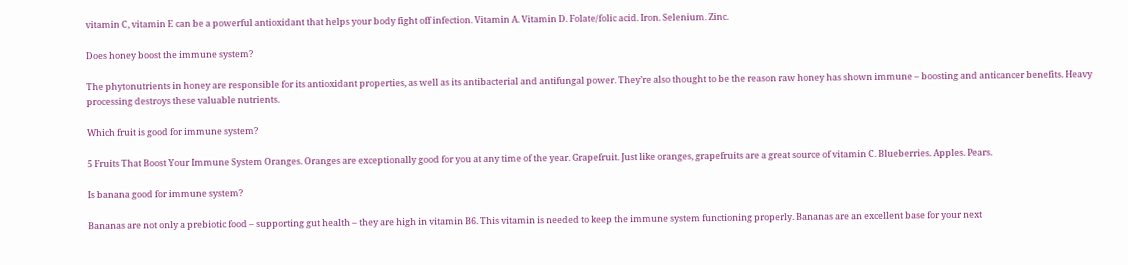vitamin C, vitamin E can be a powerful antioxidant that helps your body fight off infection. Vitamin A. Vitamin D. Folate/folic acid. Iron. Selenium. Zinc.

Does honey boost the immune system?

The phytonutrients in honey are responsible for its antioxidant properties, as well as its antibacterial and antifungal power. They’re also thought to be the reason raw honey has shown immune – boosting and anticancer benefits. Heavy processing destroys these valuable nutrients.

Which fruit is good for immune system?

5 Fruits That Boost Your Immune System Oranges. Oranges are exceptionally good for you at any time of the year. Grapefruit. Just like oranges, grapefruits are a great source of vitamin C. Blueberries. Apples. Pears.

Is banana good for immune system?

Bananas are not only a prebiotic food – supporting gut health – they are high in vitamin B6. This vitamin is needed to keep the immune system functioning properly. Bananas are an excellent base for your next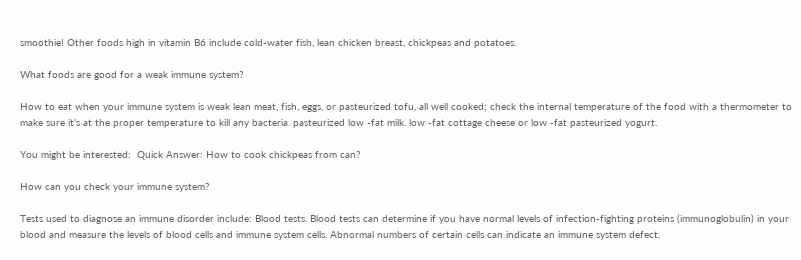smoothie! Other foods high in vitamin B6 include cold-water fish, lean chicken breast, chickpeas and potatoes.

What foods are good for a weak immune system?

How to eat when your immune system is weak lean meat, fish, eggs, or pasteurized tofu, all well cooked; check the internal temperature of the food with a thermometer to make sure it’s at the proper temperature to kill any bacteria. pasteurized low -fat milk. low -fat cottage cheese or low -fat pasteurized yogurt.

You might be interested:  Quick Answer: How to cook chickpeas from can?

How can you check your immune system?

Tests used to diagnose an immune disorder include: Blood tests. Blood tests can determine if you have normal levels of infection-fighting proteins (immunoglobulin) in your blood and measure the levels of blood cells and immune system cells. Abnormal numbers of certain cells can indicate an immune system defect.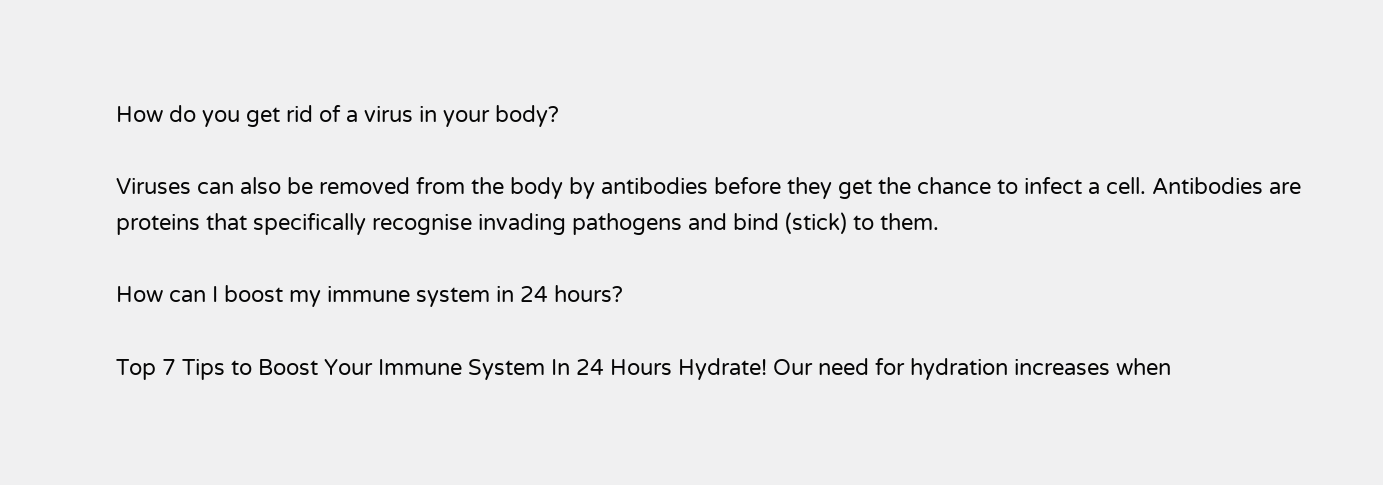How do you get rid of a virus in your body?

Viruses can also be removed from the body by antibodies before they get the chance to infect a cell. Antibodies are proteins that specifically recognise invading pathogens and bind (stick) to them.

How can I boost my immune system in 24 hours?

Top 7 Tips to Boost Your Immune System In 24 Hours Hydrate! Our need for hydration increases when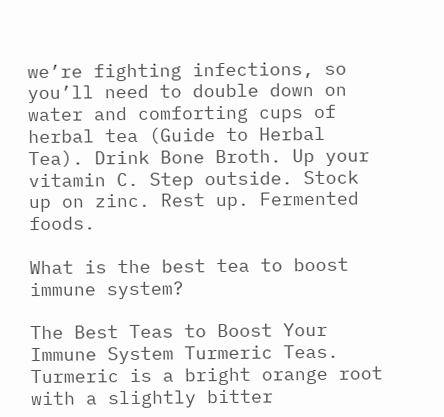we’re fighting infections, so you’ll need to double down on water and comforting cups of herbal tea (Guide to Herbal Tea). Drink Bone Broth. Up your vitamin C. Step outside. Stock up on zinc. Rest up. Fermented foods.

What is the best tea to boost immune system?

The Best Teas to Boost Your Immune System Turmeric Teas. Turmeric is a bright orange root with a slightly bitter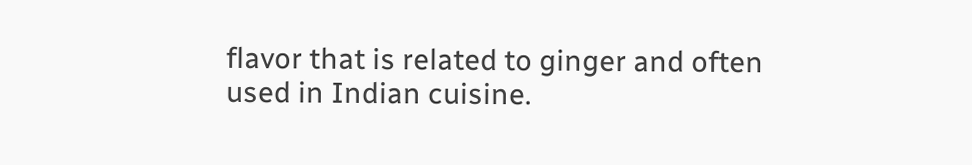flavor that is related to ginger and often used in Indian cuisine.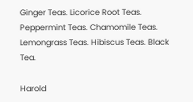Ginger Teas. Licorice Root Teas. Peppermint Teas. Chamomile Teas. Lemongrass Teas. Hibiscus Teas. Black Tea.

Harold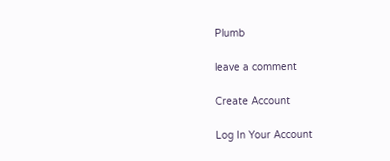Plumb

leave a comment

Create Account

Log In Your Account